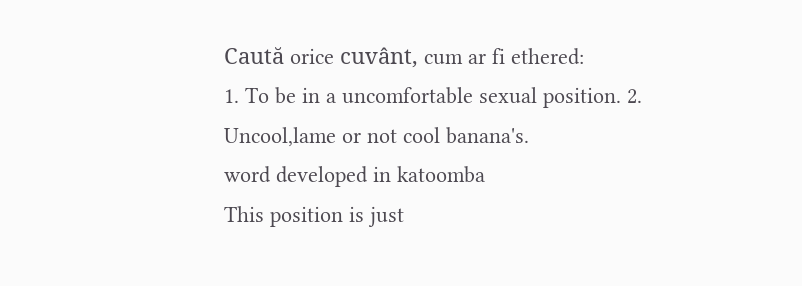Caută orice cuvânt, cum ar fi ethered:
1. To be in a uncomfortable sexual position. 2. Uncool,lame or not cool banana's.
word developed in katoomba
This position is just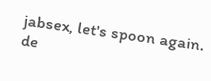jabsex, let's spoon again.
de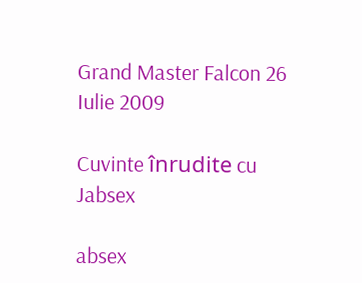Grand Master Falcon 26 Iulie 2009

Cuvinte înrudite cu Jabsex

absex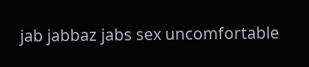jab jabbaz jabs sex uncomfortable